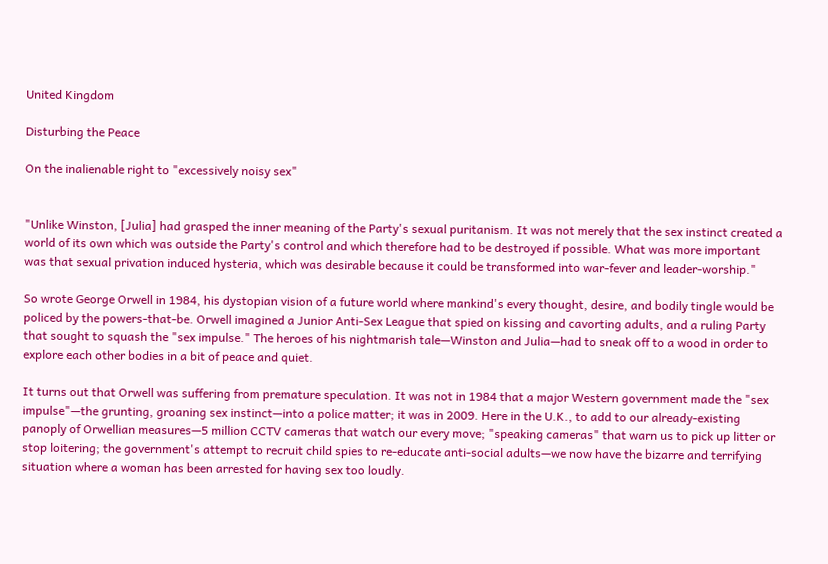United Kingdom

Disturbing the Peace

On the inalienable right to "excessively noisy sex"


"Unlike Winston, [Julia] had grasped the inner meaning of the Party's sexual puritanism. It was not merely that the sex instinct created a world of its own which was outside the Party's control and which therefore had to be destroyed if possible. What was more important was that sexual privation induced hysteria, which was desirable because it could be transformed into war-fever and leader-worship."

So wrote George Orwell in 1984, his dystopian vision of a future world where mankind's every thought, desire, and bodily tingle would be policed by the powers-that-be. Orwell imagined a Junior Anti-Sex League that spied on kissing and cavorting adults, and a ruling Party that sought to squash the "sex impulse." The heroes of his nightmarish tale—Winston and Julia—had to sneak off to a wood in order to explore each other bodies in a bit of peace and quiet.

It turns out that Orwell was suffering from premature speculation. It was not in 1984 that a major Western government made the "sex impulse"—the grunting, groaning sex instinct—into a police matter; it was in 2009. Here in the U.K., to add to our already-existing panoply of Orwellian measures—5 million CCTV cameras that watch our every move; "speaking cameras" that warn us to pick up litter or stop loitering; the government's attempt to recruit child spies to re-educate anti-social adults—we now have the bizarre and terrifying situation where a woman has been arrested for having sex too loudly.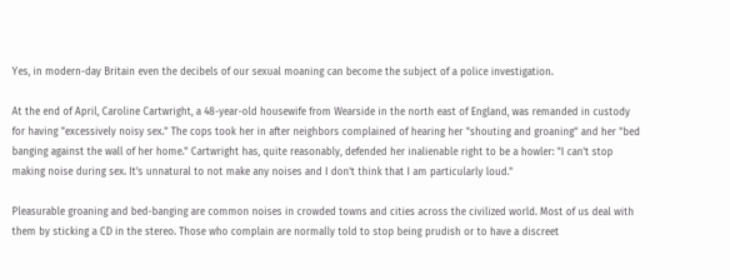Yes, in modern-day Britain even the decibels of our sexual moaning can become the subject of a police investigation.

At the end of April, Caroline Cartwright, a 48-year-old housewife from Wearside in the north east of England, was remanded in custody for having "excessively noisy sex." The cops took her in after neighbors complained of hearing her "shouting and groaning" and her "bed banging against the wall of her home." Cartwright has, quite reasonably, defended her inalienable right to be a howler: "I can't stop making noise during sex. It's unnatural to not make any noises and I don't think that I am particularly loud."

Pleasurable groaning and bed-banging are common noises in crowded towns and cities across the civilized world. Most of us deal with them by sticking a CD in the stereo. Those who complain are normally told to stop being prudish or to have a discreet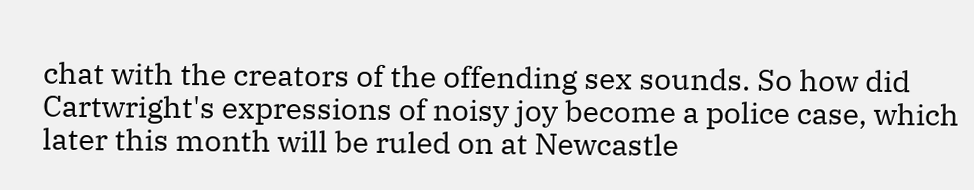chat with the creators of the offending sex sounds. So how did Cartwright's expressions of noisy joy become a police case, which later this month will be ruled on at Newcastle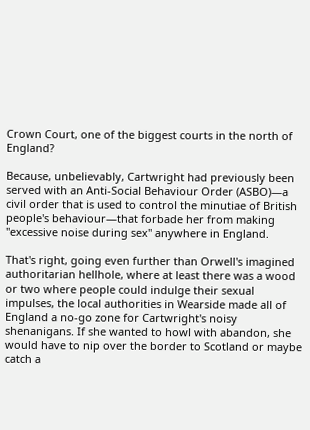Crown Court, one of the biggest courts in the north of England?

Because, unbelievably, Cartwright had previously been served with an Anti-Social Behaviour Order (ASBO)—a civil order that is used to control the minutiae of British people's behaviour—that forbade her from making "excessive noise during sex" anywhere in England.

That's right, going even further than Orwell's imagined authoritarian hellhole, where at least there was a wood or two where people could indulge their sexual impulses, the local authorities in Wearside made all of England a no-go zone for Cartwright's noisy shenanigans. If she wanted to howl with abandon, she would have to nip over the border to Scotland or maybe catch a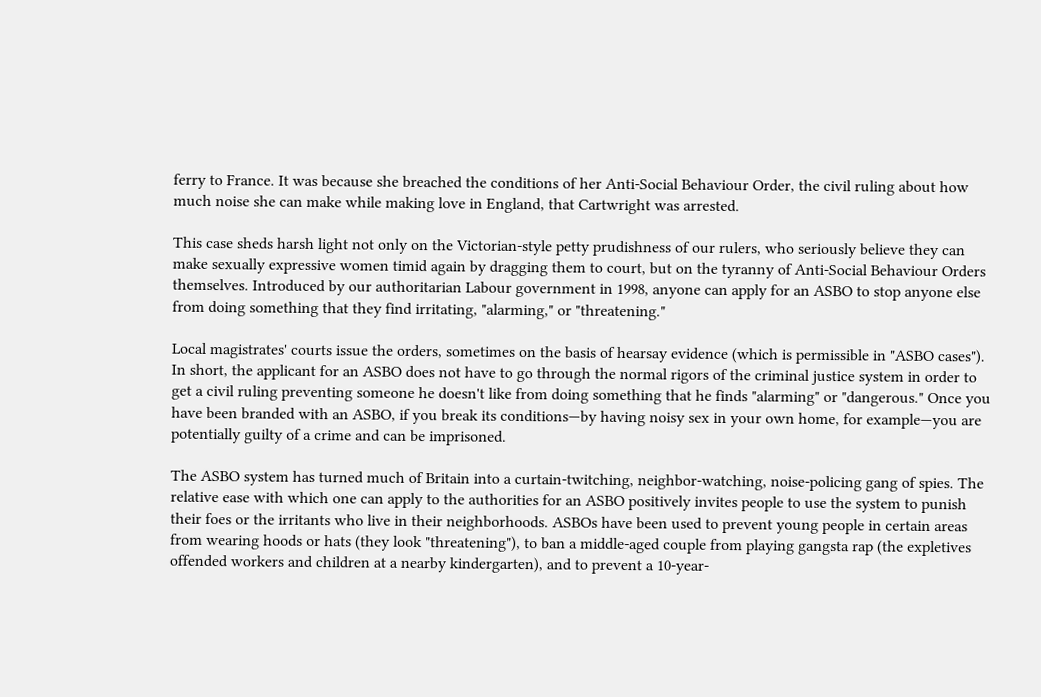ferry to France. It was because she breached the conditions of her Anti-Social Behaviour Order, the civil ruling about how much noise she can make while making love in England, that Cartwright was arrested.

This case sheds harsh light not only on the Victorian-style petty prudishness of our rulers, who seriously believe they can make sexually expressive women timid again by dragging them to court, but on the tyranny of Anti-Social Behaviour Orders themselves. Introduced by our authoritarian Labour government in 1998, anyone can apply for an ASBO to stop anyone else from doing something that they find irritating, "alarming," or "threatening."

Local magistrates' courts issue the orders, sometimes on the basis of hearsay evidence (which is permissible in "ASBO cases"). In short, the applicant for an ASBO does not have to go through the normal rigors of the criminal justice system in order to get a civil ruling preventing someone he doesn't like from doing something that he finds "alarming" or "dangerous." Once you have been branded with an ASBO, if you break its conditions—by having noisy sex in your own home, for example—you are potentially guilty of a crime and can be imprisoned.

The ASBO system has turned much of Britain into a curtain-twitching, neighbor-watching, noise-policing gang of spies. The relative ease with which one can apply to the authorities for an ASBO positively invites people to use the system to punish their foes or the irritants who live in their neighborhoods. ASBOs have been used to prevent young people in certain areas from wearing hoods or hats (they look "threatening"), to ban a middle-aged couple from playing gangsta rap (the expletives offended workers and children at a nearby kindergarten), and to prevent a 10-year-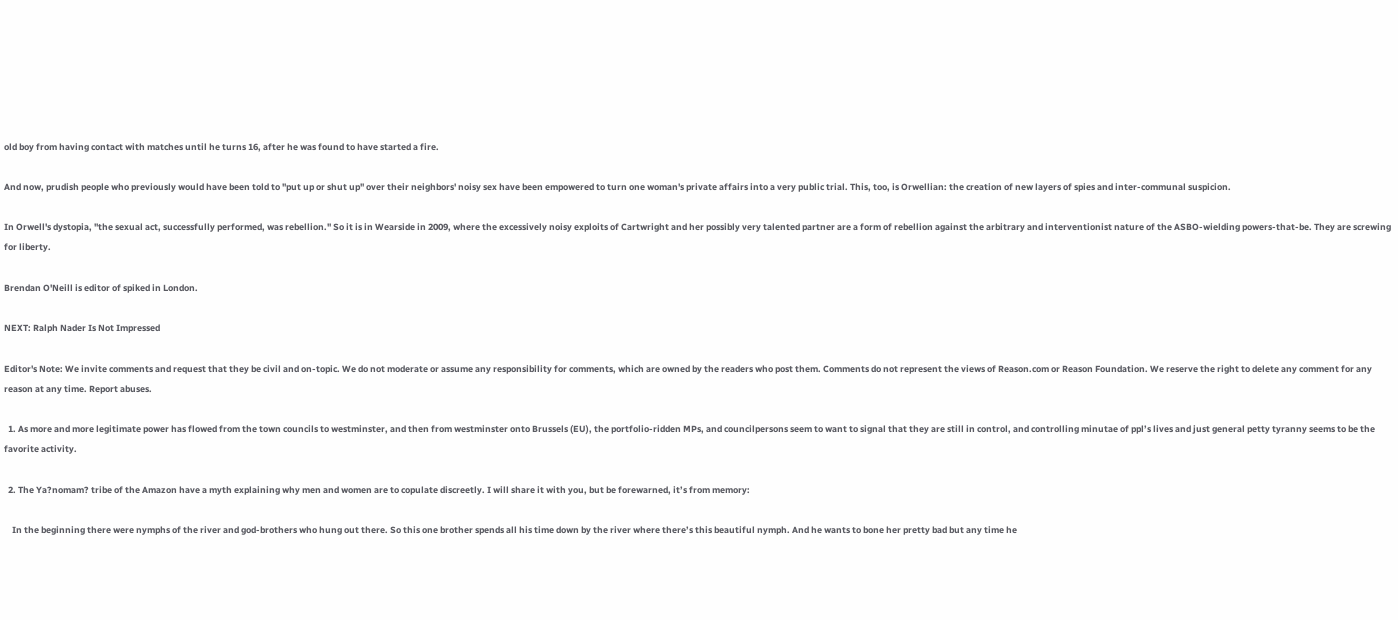old boy from having contact with matches until he turns 16, after he was found to have started a fire.

And now, prudish people who previously would have been told to "put up or shut up" over their neighbors' noisy sex have been empowered to turn one woman's private affairs into a very public trial. This, too, is Orwellian: the creation of new layers of spies and inter-communal suspicion.

In Orwell's dystopia, "the sexual act, successfully performed, was rebellion." So it is in Wearside in 2009, where the excessively noisy exploits of Cartwright and her possibly very talented partner are a form of rebellion against the arbitrary and interventionist nature of the ASBO-wielding powers-that-be. They are screwing for liberty.

Brendan O'Neill is editor of spiked in London.

NEXT: Ralph Nader Is Not Impressed

Editor's Note: We invite comments and request that they be civil and on-topic. We do not moderate or assume any responsibility for comments, which are owned by the readers who post them. Comments do not represent the views of Reason.com or Reason Foundation. We reserve the right to delete any comment for any reason at any time. Report abuses.

  1. As more and more legitimate power has flowed from the town councils to westminster, and then from westminster onto Brussels (EU), the portfolio-ridden MPs, and councilpersons seem to want to signal that they are still in control, and controlling minutae of ppl’s lives and just general petty tyranny seems to be the favorite activity.

  2. The Ya?nomam? tribe of the Amazon have a myth explaining why men and women are to copulate discreetly. I will share it with you, but be forewarned, it’s from memory:

    In the beginning there were nymphs of the river and god-brothers who hung out there. So this one brother spends all his time down by the river where there’s this beautiful nymph. And he wants to bone her pretty bad but any time he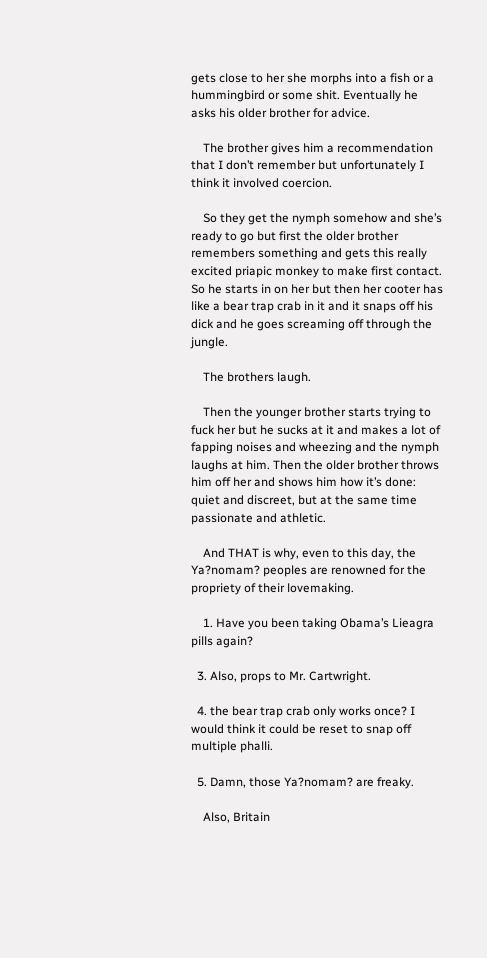gets close to her she morphs into a fish or a hummingbird or some shit. Eventually he asks his older brother for advice.

    The brother gives him a recommendation that I don’t remember but unfortunately I think it involved coercion.

    So they get the nymph somehow and she’s ready to go but first the older brother remembers something and gets this really excited priapic monkey to make first contact. So he starts in on her but then her cooter has like a bear trap crab in it and it snaps off his dick and he goes screaming off through the jungle.

    The brothers laugh.

    Then the younger brother starts trying to fuck her but he sucks at it and makes a lot of fapping noises and wheezing and the nymph laughs at him. Then the older brother throws him off her and shows him how it’s done: quiet and discreet, but at the same time passionate and athletic.

    And THAT is why, even to this day, the Ya?nomam? peoples are renowned for the propriety of their lovemaking.

    1. Have you been taking Obama’s Lieagra pills again?

  3. Also, props to Mr. Cartwright.

  4. the bear trap crab only works once? I would think it could be reset to snap off multiple phalli.

  5. Damn, those Ya?nomam? are freaky.

    Also, Britain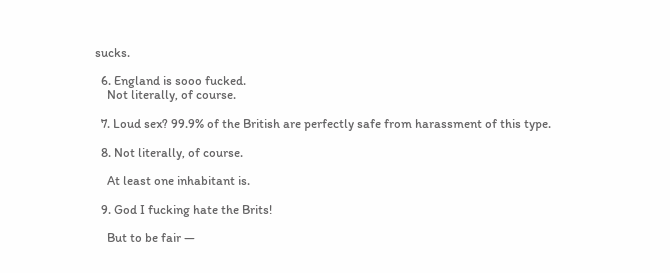sucks.

  6. England is sooo fucked.
    Not literally, of course.

  7. Loud sex? 99.9% of the British are perfectly safe from harassment of this type.

  8. Not literally, of course.

    At least one inhabitant is.

  9. God I fucking hate the Brits!

    But to be fair —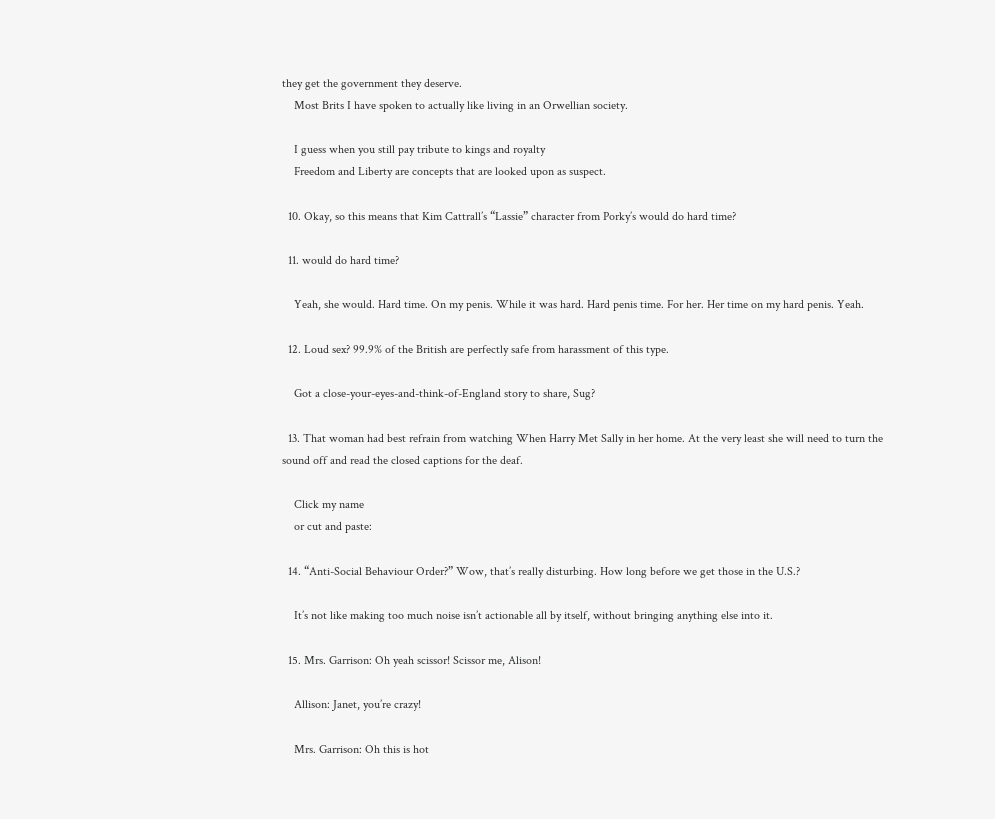they get the government they deserve.
    Most Brits I have spoken to actually like living in an Orwellian society.

    I guess when you still pay tribute to kings and royalty
    Freedom and Liberty are concepts that are looked upon as suspect.

  10. Okay, so this means that Kim Cattrall’s “Lassie” character from Porky’s would do hard time?

  11. would do hard time?

    Yeah, she would. Hard time. On my penis. While it was hard. Hard penis time. For her. Her time on my hard penis. Yeah.

  12. Loud sex? 99.9% of the British are perfectly safe from harassment of this type.

    Got a close-your-eyes-and-think-of-England story to share, Sug?

  13. That woman had best refrain from watching When Harry Met Sally in her home. At the very least she will need to turn the sound off and read the closed captions for the deaf.

    Click my name
    or cut and paste:

  14. “Anti-Social Behaviour Order?” Wow, that’s really disturbing. How long before we get those in the U.S.?

    It’s not like making too much noise isn’t actionable all by itself, without bringing anything else into it.

  15. Mrs. Garrison: Oh yeah scissor! Scissor me, Alison!

    Allison: Janet, you’re crazy!

    Mrs. Garrison: Oh this is hot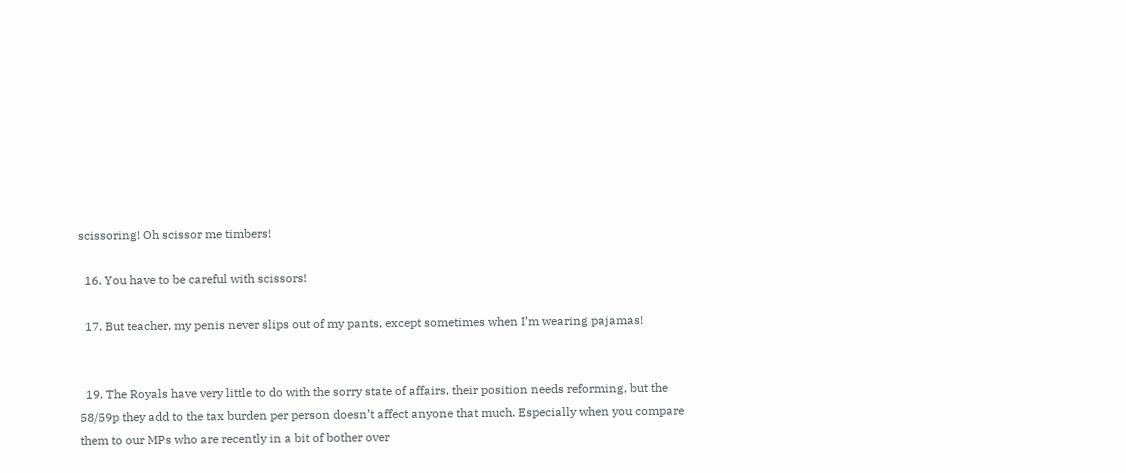scissoring! Oh scissor me timbers!

  16. You have to be careful with scissors!

  17. But teacher, my penis never slips out of my pants, except sometimes when I’m wearing pajamas!


  19. The Royals have very little to do with the sorry state of affairs, their position needs reforming, but the 58/59p they add to the tax burden per person doesn’t affect anyone that much. Especially when you compare them to our MPs who are recently in a bit of bother over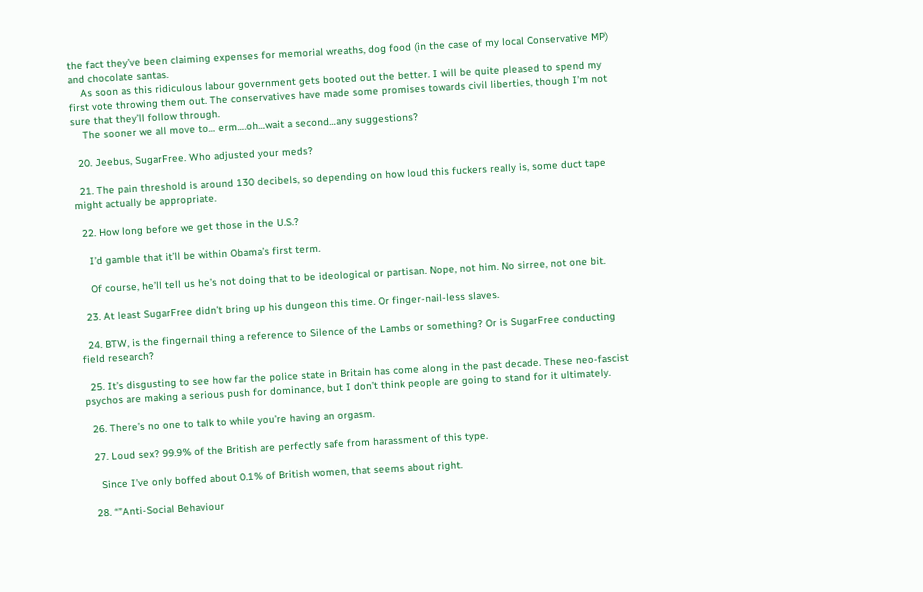the fact they’ve been claiming expenses for memorial wreaths, dog food (in the case of my local Conservative MP) and chocolate santas.
    As soon as this ridiculous labour government gets booted out the better. I will be quite pleased to spend my first vote throwing them out. The conservatives have made some promises towards civil liberties, though I’m not sure that they’ll follow through.
    The sooner we all move to… erm….oh…wait a second…any suggestions?

  20. Jeebus, SugarFree. Who adjusted your meds?

  21. The pain threshold is around 130 decibels, so depending on how loud this fuckers really is, some duct tape might actually be appropriate.

  22. How long before we get those in the U.S.?

    I’d gamble that it’ll be within Obama’s first term.

    Of course, he’ll tell us he’s not doing that to be ideological or partisan. Nope, not him. No sirree, not one bit.

  23. At least SugarFree didn’t bring up his dungeon this time. Or finger-nail-less slaves.

  24. BTW, is the fingernail thing a reference to Silence of the Lambs or something? Or is SugarFree conducting field research?

  25. It’s disgusting to see how far the police state in Britain has come along in the past decade. These neo-fascist psychos are making a serious push for dominance, but I don’t think people are going to stand for it ultimately.

  26. There’s no one to talk to while you’re having an orgasm.

  27. Loud sex? 99.9% of the British are perfectly safe from harassment of this type.

    Since I’ve only boffed about 0.1% of British women, that seems about right.

  28. “”Anti-Social Behaviour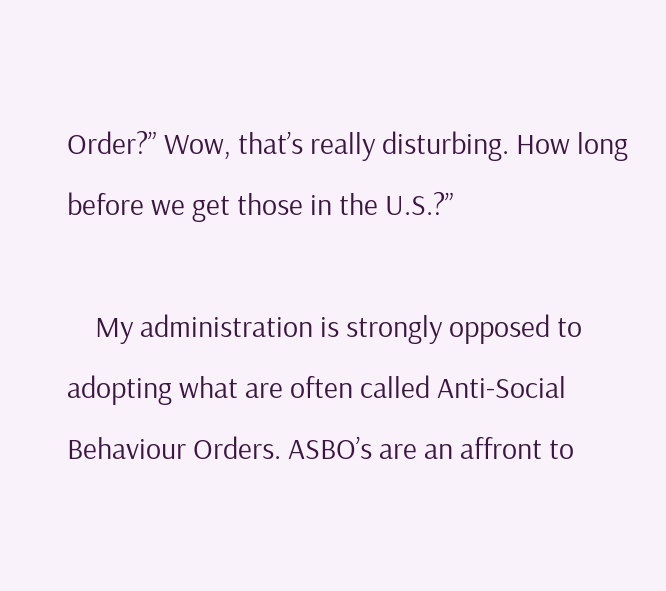Order?” Wow, that’s really disturbing. How long before we get those in the U.S.?”

    My administration is strongly opposed to adopting what are often called Anti-Social Behaviour Orders. ASBO’s are an affront to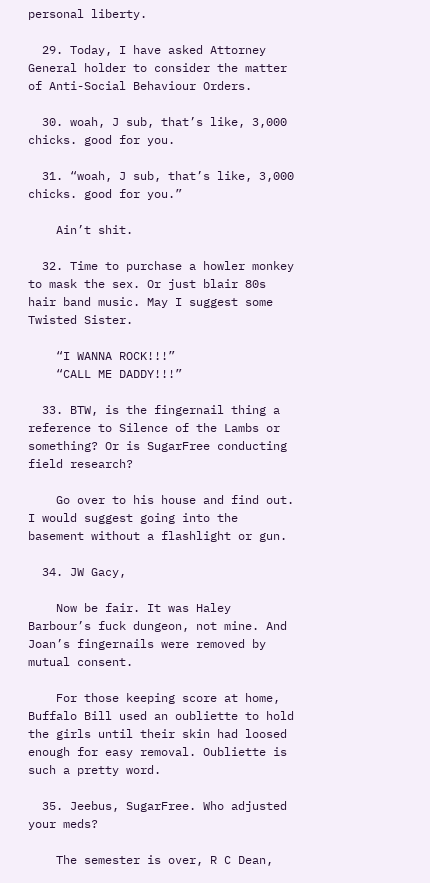personal liberty.

  29. Today, I have asked Attorney General holder to consider the matter of Anti-Social Behaviour Orders.

  30. woah, J sub, that’s like, 3,000 chicks. good for you.

  31. “woah, J sub, that’s like, 3,000 chicks. good for you.”

    Ain’t shit.

  32. Time to purchase a howler monkey to mask the sex. Or just blair 80s hair band music. May I suggest some Twisted Sister.

    “I WANNA ROCK!!!”
    “CALL ME DADDY!!!”

  33. BTW, is the fingernail thing a reference to Silence of the Lambs or something? Or is SugarFree conducting field research?

    Go over to his house and find out. I would suggest going into the basement without a flashlight or gun.

  34. JW Gacy,

    Now be fair. It was Haley Barbour’s fuck dungeon, not mine. And Joan’s fingernails were removed by mutual consent.

    For those keeping score at home, Buffalo Bill used an oubliette to hold the girls until their skin had loosed enough for easy removal. Oubliette is such a pretty word.

  35. Jeebus, SugarFree. Who adjusted your meds?

    The semester is over, R C Dean,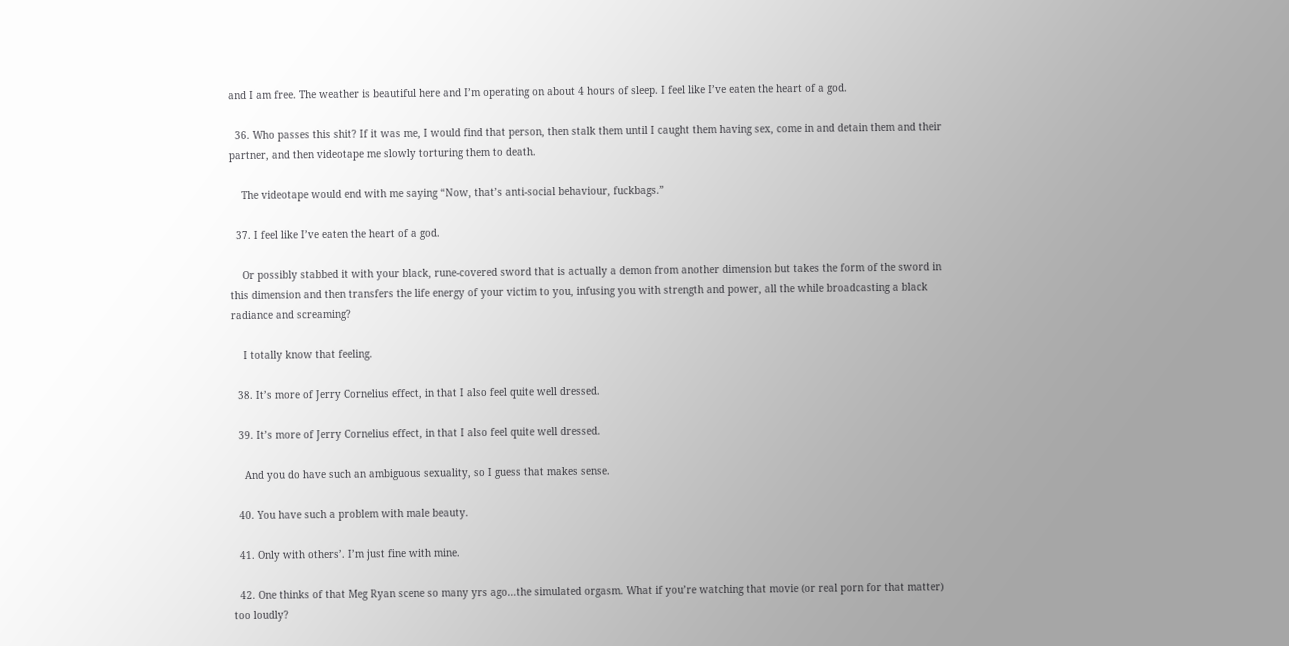and I am free. The weather is beautiful here and I’m operating on about 4 hours of sleep. I feel like I’ve eaten the heart of a god.

  36. Who passes this shit? If it was me, I would find that person, then stalk them until I caught them having sex, come in and detain them and their partner, and then videotape me slowly torturing them to death.

    The videotape would end with me saying “Now, that’s anti-social behaviour, fuckbags.”

  37. I feel like I’ve eaten the heart of a god.

    Or possibly stabbed it with your black, rune-covered sword that is actually a demon from another dimension but takes the form of the sword in this dimension and then transfers the life energy of your victim to you, infusing you with strength and power, all the while broadcasting a black radiance and screaming?

    I totally know that feeling.

  38. It’s more of Jerry Cornelius effect, in that I also feel quite well dressed.

  39. It’s more of Jerry Cornelius effect, in that I also feel quite well dressed.

    And you do have such an ambiguous sexuality, so I guess that makes sense.

  40. You have such a problem with male beauty.

  41. Only with others’. I’m just fine with mine.

  42. One thinks of that Meg Ryan scene so many yrs ago…the simulated orgasm. What if you’re watching that movie (or real porn for that matter) too loudly?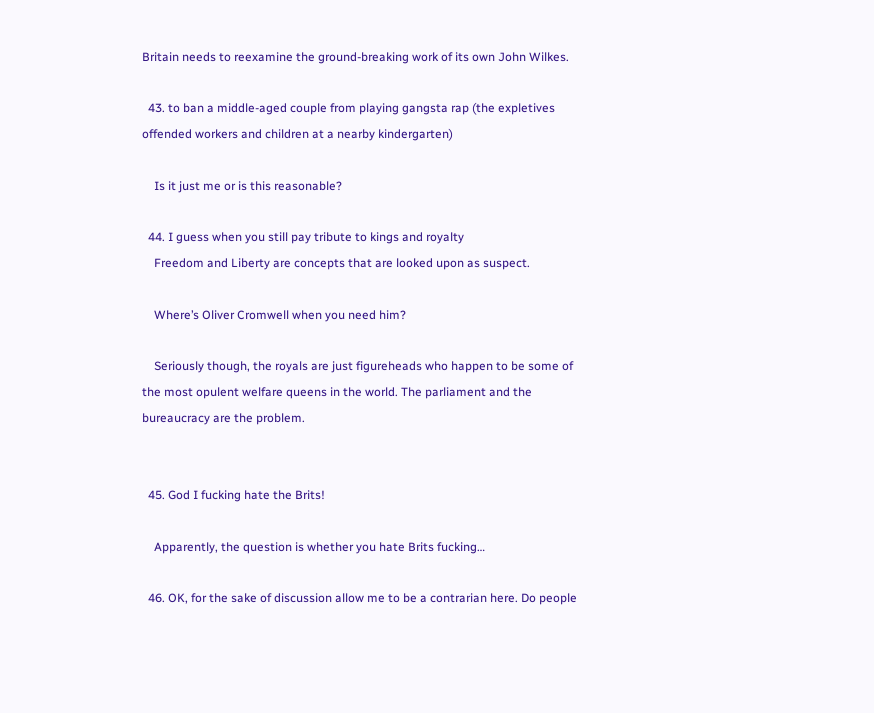Britain needs to reexamine the ground-breaking work of its own John Wilkes.

  43. to ban a middle-aged couple from playing gangsta rap (the expletives offended workers and children at a nearby kindergarten)

    Is it just me or is this reasonable?

  44. I guess when you still pay tribute to kings and royalty
    Freedom and Liberty are concepts that are looked upon as suspect.

    Where’s Oliver Cromwell when you need him?

    Seriously though, the royals are just figureheads who happen to be some of the most opulent welfare queens in the world. The parliament and the bureaucracy are the problem.


  45. God I fucking hate the Brits!

    Apparently, the question is whether you hate Brits fucking…

  46. OK, for the sake of discussion allow me to be a contrarian here. Do people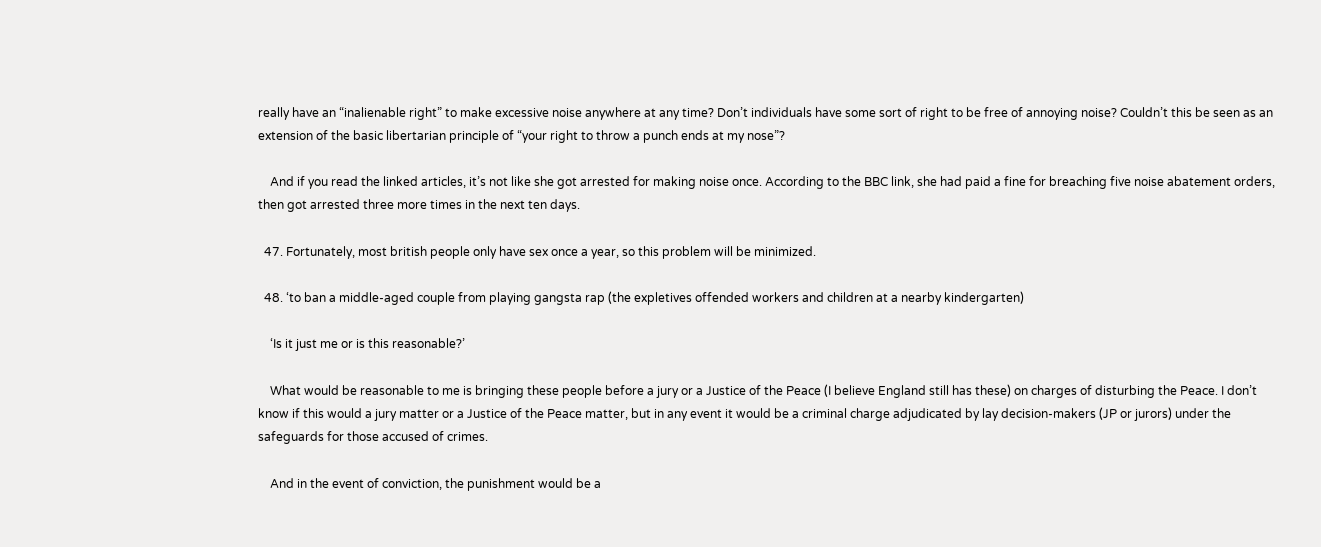really have an “inalienable right” to make excessive noise anywhere at any time? Don’t individuals have some sort of right to be free of annoying noise? Couldn’t this be seen as an extension of the basic libertarian principle of “your right to throw a punch ends at my nose”?

    And if you read the linked articles, it’s not like she got arrested for making noise once. According to the BBC link, she had paid a fine for breaching five noise abatement orders, then got arrested three more times in the next ten days.

  47. Fortunately, most british people only have sex once a year, so this problem will be minimized.

  48. ‘to ban a middle-aged couple from playing gangsta rap (the expletives offended workers and children at a nearby kindergarten)

    ‘Is it just me or is this reasonable?’

    What would be reasonable to me is bringing these people before a jury or a Justice of the Peace (I believe England still has these) on charges of disturbing the Peace. I don’t know if this would a jury matter or a Justice of the Peace matter, but in any event it would be a criminal charge adjudicated by lay decision-makers (JP or jurors) under the safeguards for those accused of crimes.

    And in the event of conviction, the punishment would be a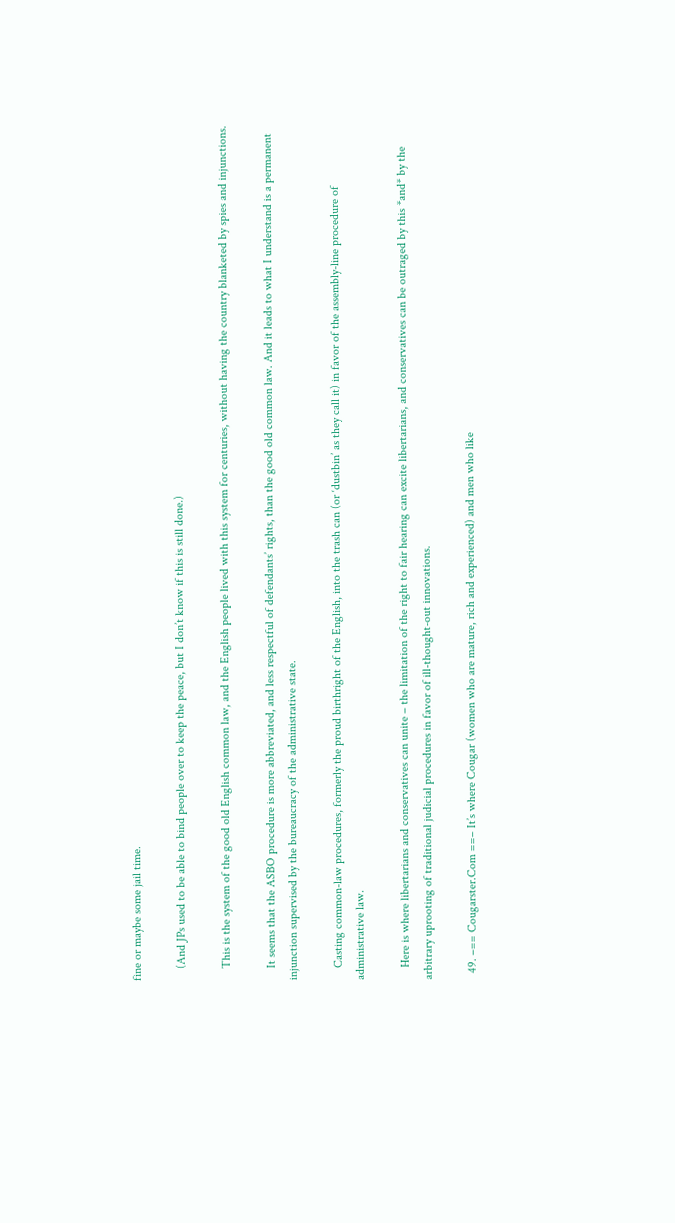fine or maybe some jail time.

    (And JPs used to be able to bind people over to keep the peace, but I don’t know if this is still done.)

    This is the system of the good old English common law, and the English people lived with this system for centuries, without having the country blanketed by spies and injunctions.

    It seems that the ASBO procedure is more abbreviated, and less respectful of defendants’ rights, than the good old common law. And it leads to what I understand is a permanent injunction supervised by the bureaucracy of the administrative state.

    Casting common-law procedures, formerly the proud birthright of the English, into the trash can (or ‘dustbin’ as they call it) in favor of the assembly-line procedure of administrative law.

    Here is where libertarians and conservatives can unite – the limitation of the right to fair hearing can excite libertarians, and conservatives can be outraged by this *and* by the arbitrary uprooting of traditional judicial procedures in favor of ill-thought-out innovations.

  49. –== Cougarster.Com ==– It’s where Cougar (women who are mature, rich and experienced) and men who like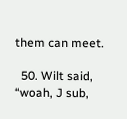them can meet.

  50. Wilt said, “woah, J sub,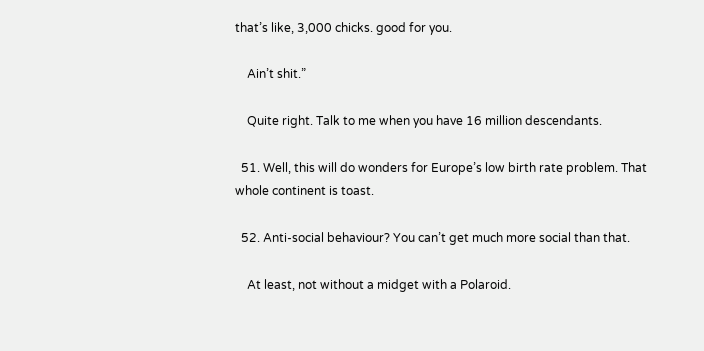that’s like, 3,000 chicks. good for you.

    Ain’t shit.”

    Quite right. Talk to me when you have 16 million descendants.

  51. Well, this will do wonders for Europe’s low birth rate problem. That whole continent is toast.

  52. Anti-social behaviour? You can’t get much more social than that.

    At least, not without a midget with a Polaroid.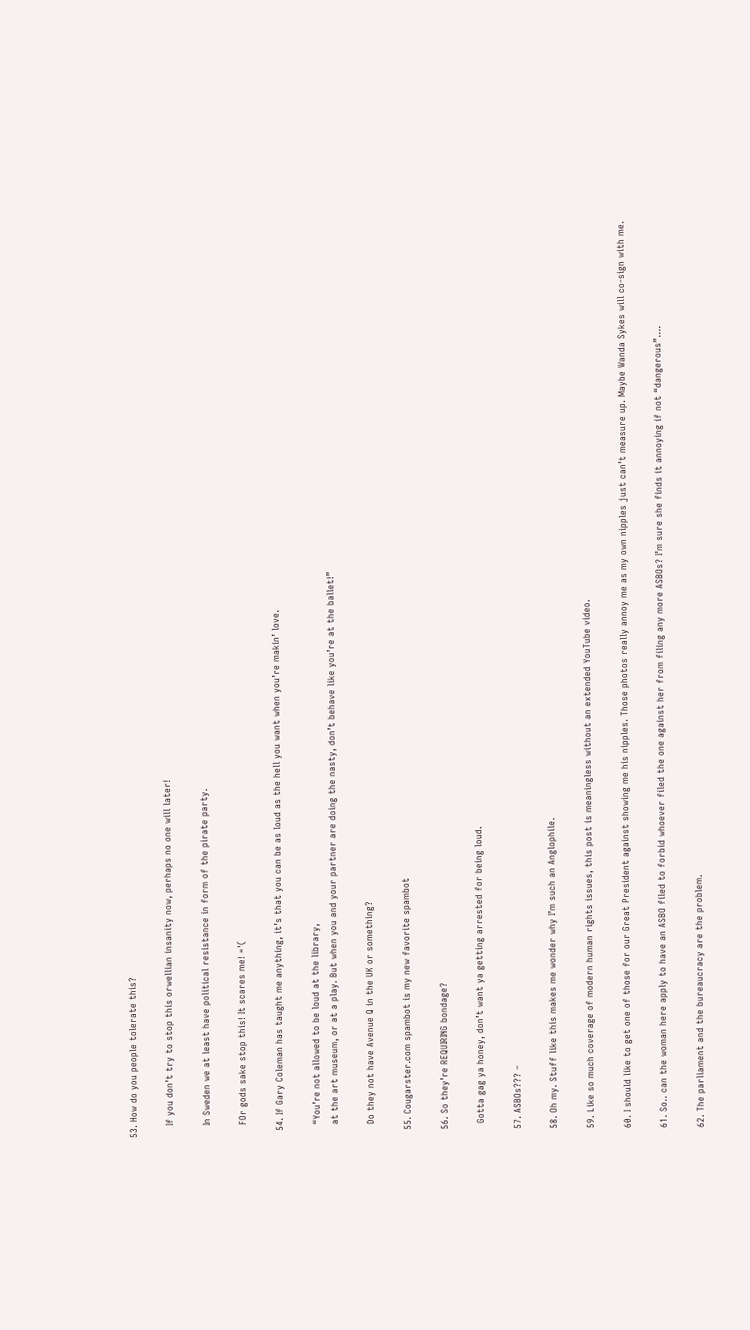53. How do you people tolerate this?

    If you don’t try to stop this orwellian insanity now, perhaps no one will later!

    In Sweden we at least have political resistance in form of the pirate party.

    FOr gods sake stop this! It scares me! ='(

  54. If Gary Coleman has taught me anything, it’s that you can be as loud as the hell you want when you’re makin’ love.

    “You’re not allowed to be loud at the library,
    at the art museum, or at a play. But when you and your partner are doing the nasty, don’t behave like you’re at the ballet!”

    Do they not have Avenue Q in the UK or something?

  55. Cougarster.com spambot is my new favorite spambot

  56. So they’re REQUIRING bondage?

    Gotta gag ya honey, don’t want ya getting arrested for being loud.

  57. ASBOs??? –

  58. Oh my. Stuff like this makes me wonder why I’m such an Anglophile.

  59. Like so much coverage of modern human rights issues, this post is meaningless without an extended YouTube video.

  60. I should like to get one of those for our Great President against showing me his nipples. Those photos really annoy me as my own nipples just can’t measure up. Maybe Wanda Sykes will co-sign with me.

  61. So.. can the woman here apply to have an ASBO filed to forbid whoever filed the one against her from filing any more ASBOs? I’m sure she finds it annoying if not “dangerous”….

  62. The parliament and the bureaucracy are the problem.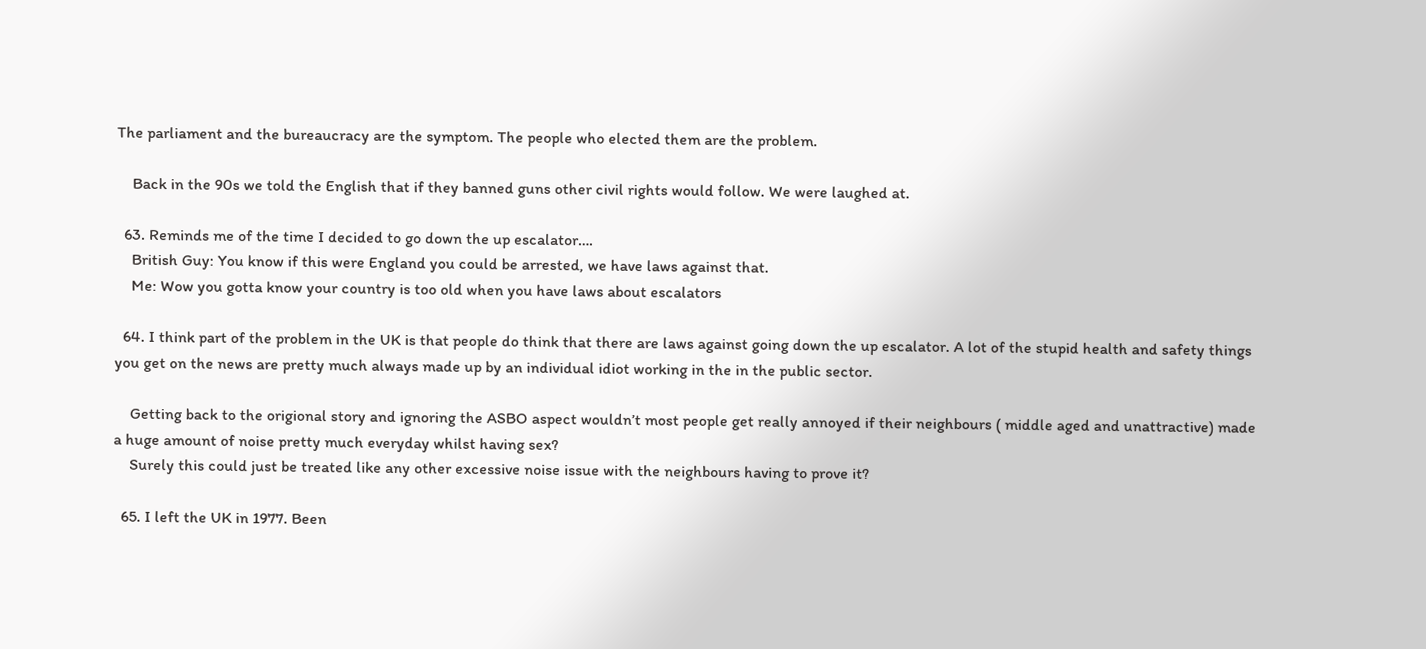The parliament and the bureaucracy are the symptom. The people who elected them are the problem.

    Back in the 90s we told the English that if they banned guns other civil rights would follow. We were laughed at.

  63. Reminds me of the time I decided to go down the up escalator….
    British Guy: You know if this were England you could be arrested, we have laws against that.
    Me: Wow you gotta know your country is too old when you have laws about escalators

  64. I think part of the problem in the UK is that people do think that there are laws against going down the up escalator. A lot of the stupid health and safety things you get on the news are pretty much always made up by an individual idiot working in the in the public sector.

    Getting back to the origional story and ignoring the ASBO aspect wouldn’t most people get really annoyed if their neighbours ( middle aged and unattractive) made a huge amount of noise pretty much everyday whilst having sex?
    Surely this could just be treated like any other excessive noise issue with the neighbours having to prove it?

  65. I left the UK in 1977. Been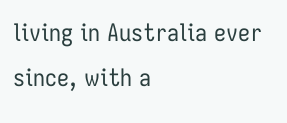living in Australia ever since, with a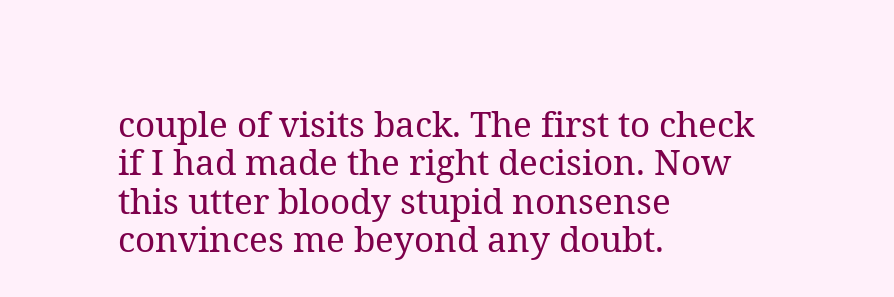couple of visits back. The first to check if I had made the right decision. Now this utter bloody stupid nonsense convinces me beyond any doubt.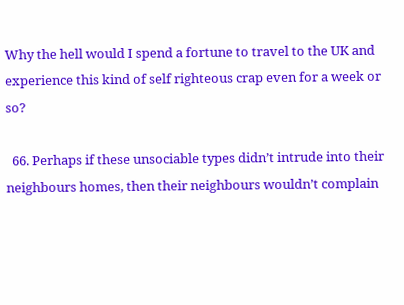Why the hell would I spend a fortune to travel to the UK and experience this kind of self righteous crap even for a week or so?

  66. Perhaps if these unsociable types didn’t intrude into their neighbours homes, then their neighbours wouldn’t complain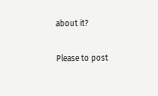about it?

Please to post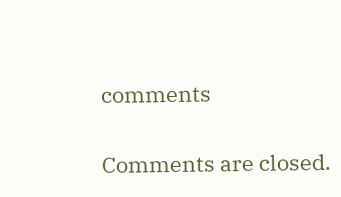comments

Comments are closed.